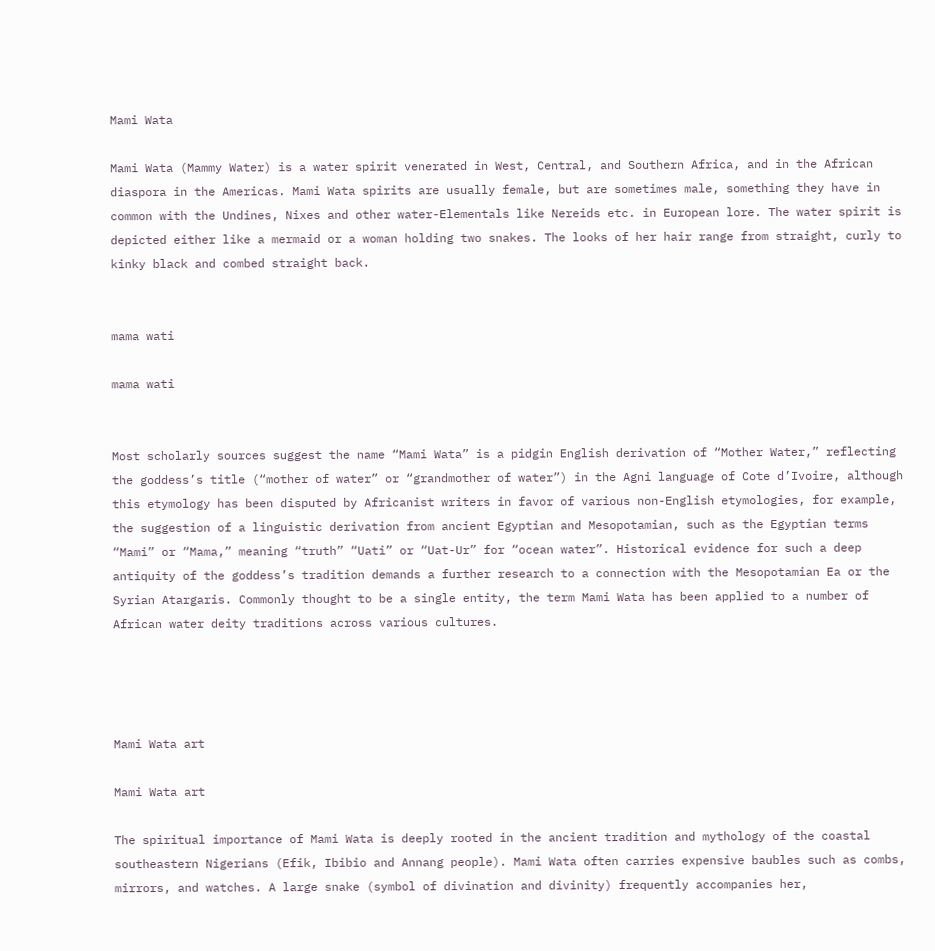Mami Wata

Mami Wata (Mammy Water) is a water spirit venerated in West, Central, and Southern Africa, and in the African diaspora in the Americas. Mami Wata spirits are usually female, but are sometimes male, something they have in common with the Undines, Nixes and other water-Elementals like Nereids etc. in European lore. The water spirit is depicted either like a mermaid or a woman holding two snakes. The looks of her hair range from straight, curly to kinky black and combed straight back.


mama wati

mama wati


Most scholarly sources suggest the name “Mami Wata” is a pidgin English derivation of “Mother Water,” reflecting the goddess’s title (“mother of water” or “grandmother of water”) in the Agni language of Cote d’Ivoire, although this etymology has been disputed by Africanist writers in favor of various non-English etymologies, for example, the suggestion of a linguistic derivation from ancient Egyptian and Mesopotamian, such as the Egyptian terms “Mami” or “Mama,” meaning “truth” “Uati” or “Uat-Ur” for “ocean water”. Historical evidence for such a deep antiquity of the goddess’s tradition demands a further research to a connection with the Mesopotamian Ea or the Syrian Atargaris. Commonly thought to be a single entity, the term Mami Wata has been applied to a number of African water deity traditions across various cultures.




Mami Wata art

Mami Wata art

The spiritual importance of Mami Wata is deeply rooted in the ancient tradition and mythology of the coastal southeastern Nigerians (Efik, Ibibio and Annang people). Mami Wata often carries expensive baubles such as combs, mirrors, and watches. A large snake (symbol of divination and divinity) frequently accompanies her,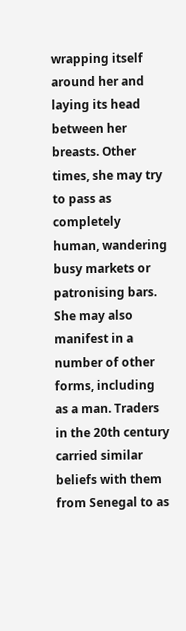wrapping itself around her and laying its head between her breasts. Other times, she may try to pass as completely human, wandering busy markets or patronising bars. She may also manifest in a number of other forms, including as a man. Traders in the 20th century carried similar beliefs with them from Senegal to as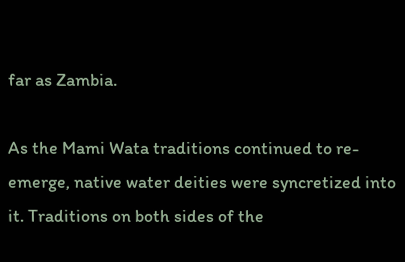far as Zambia.

As the Mami Wata traditions continued to re-emerge, native water deities were syncretized into it. Traditions on both sides of the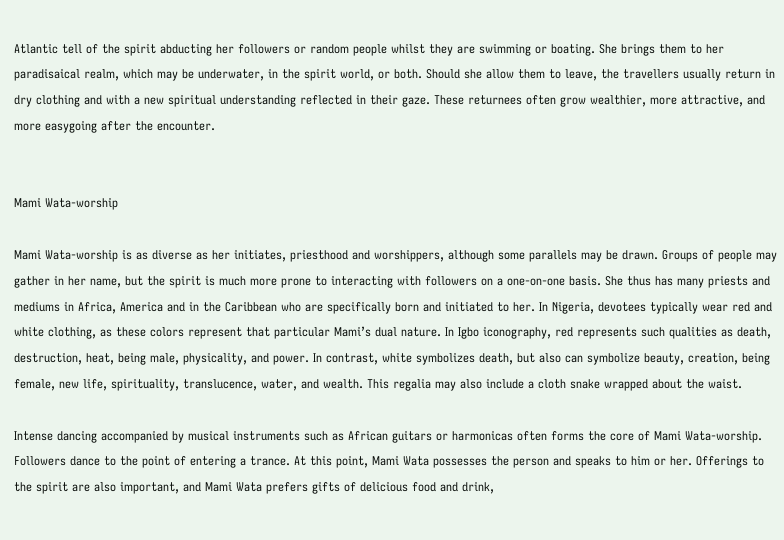Atlantic tell of the spirit abducting her followers or random people whilst they are swimming or boating. She brings them to her paradisaical realm, which may be underwater, in the spirit world, or both. Should she allow them to leave, the travellers usually return in dry clothing and with a new spiritual understanding reflected in their gaze. These returnees often grow wealthier, more attractive, and more easygoing after the encounter.


Mami Wata-worship

Mami Wata-worship is as diverse as her initiates, priesthood and worshippers, although some parallels may be drawn. Groups of people may gather in her name, but the spirit is much more prone to interacting with followers on a one-on-one basis. She thus has many priests and mediums in Africa, America and in the Caribbean who are specifically born and initiated to her. In Nigeria, devotees typically wear red and white clothing, as these colors represent that particular Mami’s dual nature. In Igbo iconography, red represents such qualities as death, destruction, heat, being male, physicality, and power. In contrast, white symbolizes death, but also can symbolize beauty, creation, being female, new life, spirituality, translucence, water, and wealth. This regalia may also include a cloth snake wrapped about the waist.

Intense dancing accompanied by musical instruments such as African guitars or harmonicas often forms the core of Mami Wata-worship. Followers dance to the point of entering a trance. At this point, Mami Wata possesses the person and speaks to him or her. Offerings to the spirit are also important, and Mami Wata prefers gifts of delicious food and drink,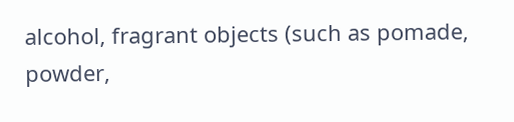alcohol, fragrant objects (such as pomade, powder,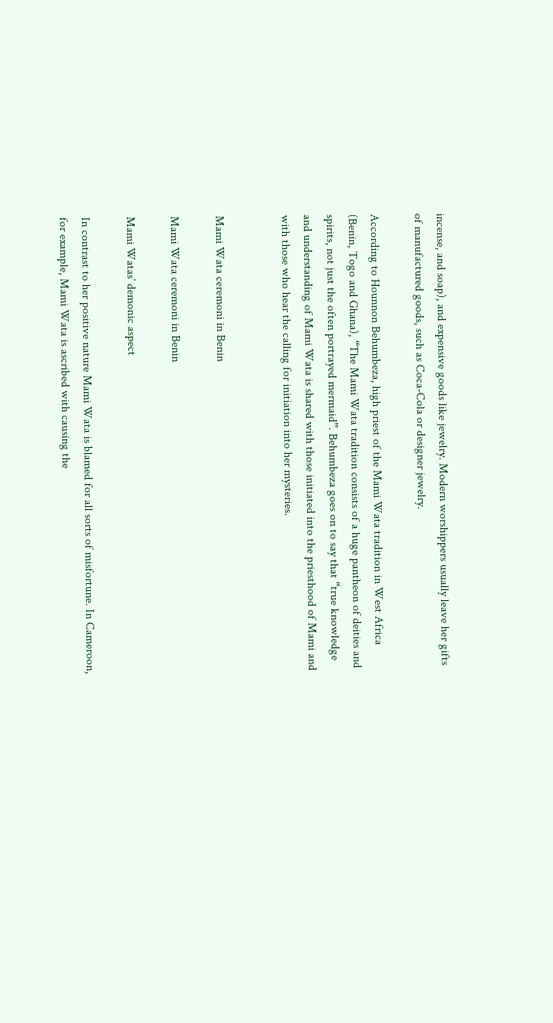incense, and soap), and expensive goods like jewelry. Modern worshippers usually leave her gifts of manufactured goods, such as Coca-Cola or designer jewelry.

According to Hounnon Behumbeza, high priest of the Mami Wata tradition in West Africa (Benin, Togo and Ghana), “The Mami Wata tradition consists of a huge pantheon of deities and spirits, not just the often portrayed mermaid”. Behumbeza goes on to say that “true knowledge and understanding of Mami Wata is shared with those initiated into the priesthood of Mami and with those who hear the calling for initiation into her mysteries.


Mami Wata ceremoni in Benin

Mami Wata ceremoni in Benin

Mami Watas’ demonic aspect

In contrast to her positive nature Mami Wata is blamed for all sorts of misfortune. In Cameroon, for example, Mami Wata is ascribed with causing the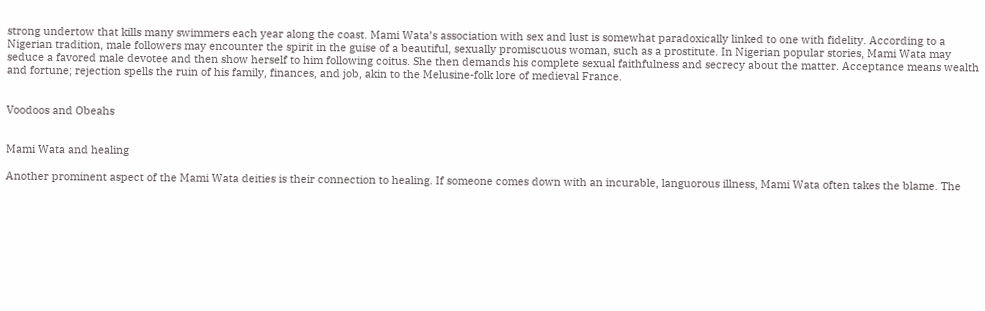strong undertow that kills many swimmers each year along the coast. Mami Wata’s association with sex and lust is somewhat paradoxically linked to one with fidelity. According to a Nigerian tradition, male followers may encounter the spirit in the guise of a beautiful, sexually promiscuous woman, such as a prostitute. In Nigerian popular stories, Mami Wata may seduce a favored male devotee and then show herself to him following coitus. She then demands his complete sexual faithfulness and secrecy about the matter. Acceptance means wealth and fortune; rejection spells the ruin of his family, finances, and job, akin to the Melusine-folk lore of medieval France.


Voodoos and Obeahs


Mami Wata and healing

Another prominent aspect of the Mami Wata deities is their connection to healing. If someone comes down with an incurable, languorous illness, Mami Wata often takes the blame. The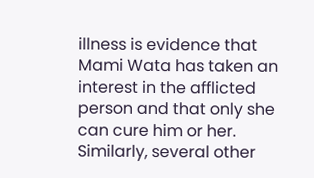illness is evidence that Mami Wata has taken an interest in the afflicted person and that only she can cure him or her. Similarly, several other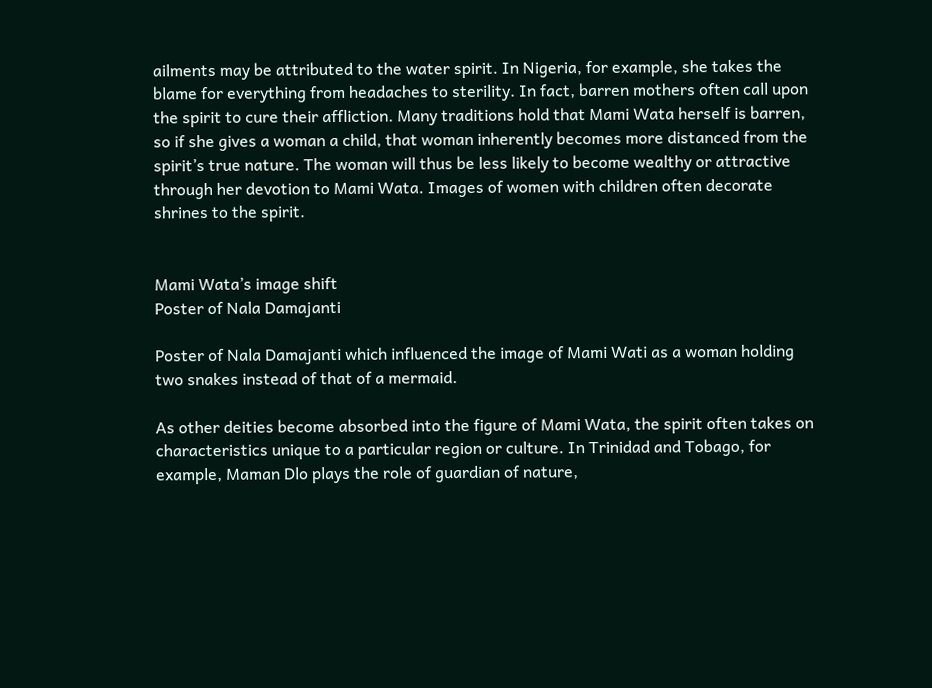ailments may be attributed to the water spirit. In Nigeria, for example, she takes the blame for everything from headaches to sterility. In fact, barren mothers often call upon the spirit to cure their affliction. Many traditions hold that Mami Wata herself is barren, so if she gives a woman a child, that woman inherently becomes more distanced from the spirit’s true nature. The woman will thus be less likely to become wealthy or attractive through her devotion to Mami Wata. Images of women with children often decorate shrines to the spirit.


Mami Wata’s image shift
Poster of Nala Damajanti

Poster of Nala Damajanti which influenced the image of Mami Wati as a woman holding two snakes instead of that of a mermaid.

As other deities become absorbed into the figure of Mami Wata, the spirit often takes on characteristics unique to a particular region or culture. In Trinidad and Tobago, for example, Maman Dlo plays the role of guardian of nature,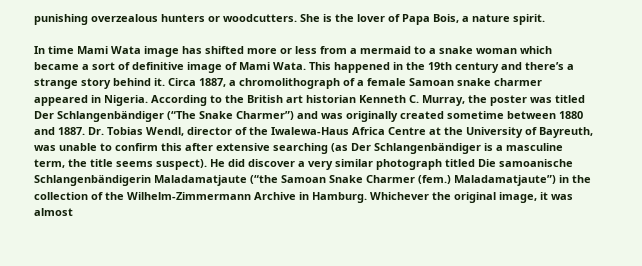punishing overzealous hunters or woodcutters. She is the lover of Papa Bois, a nature spirit.

In time Mami Wata image has shifted more or less from a mermaid to a snake woman which became a sort of definitive image of Mami Wata. This happened in the 19th century and there’s a strange story behind it. Circa 1887, a chromolithograph of a female Samoan snake charmer appeared in Nigeria. According to the British art historian Kenneth C. Murray, the poster was titled Der Schlangenbändiger (“The Snake Charmer”) and was originally created sometime between 1880 and 1887. Dr. Tobias Wendl, director of the Iwalewa-Haus Africa Centre at the University of Bayreuth, was unable to confirm this after extensive searching (as Der Schlangenbändiger is a masculine term, the title seems suspect). He did discover a very similar photograph titled Die samoanische Schlangenbändigerin Maladamatjaute (“the Samoan Snake Charmer (fem.) Maladamatjaute”) in the collection of the Wilhelm-Zimmermann Archive in Hamburg. Whichever the original image, it was almost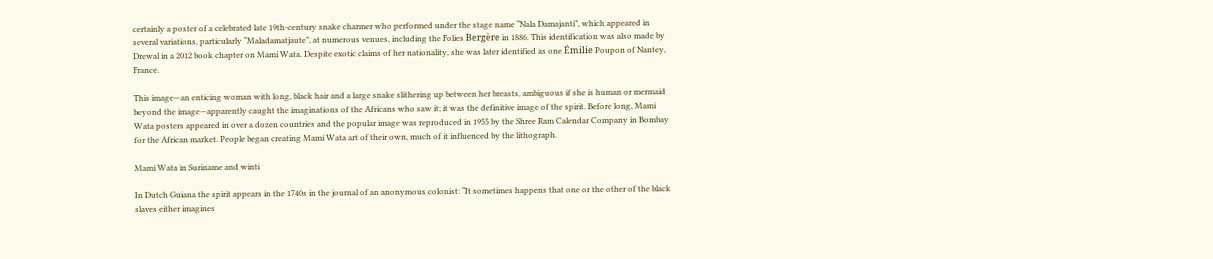certainly a poster of a celebrated late 19th-century snake charmer who performed under the stage name “Nala Damajanti”, which appeared in several variations, particularly “Maladamatjaute”, at numerous venues, including the Folies Bergère in 1886. This identification was also made by Drewal in a 2012 book chapter on Mami Wata. Despite exotic claims of her nationality, she was later identified as one Émilie Poupon of Nantey, France.

This image—an enticing woman with long, black hair and a large snake slithering up between her breasts, ambiguous if she is human or mermaid beyond the image—apparently caught the imaginations of the Africans who saw it; it was the definitive image of the spirit. Before long, Mami Wata posters appeared in over a dozen countries and the popular image was reproduced in 1955 by the Shree Ram Calendar Company in Bombay for the African market. People began creating Mami Wata art of their own, much of it influenced by the lithograph.

Mami Wata in Suriname and winti

In Dutch Guiana the spirit appears in the 1740s in the journal of an anonymous colonist: “It sometimes happens that one or the other of the black slaves either imagines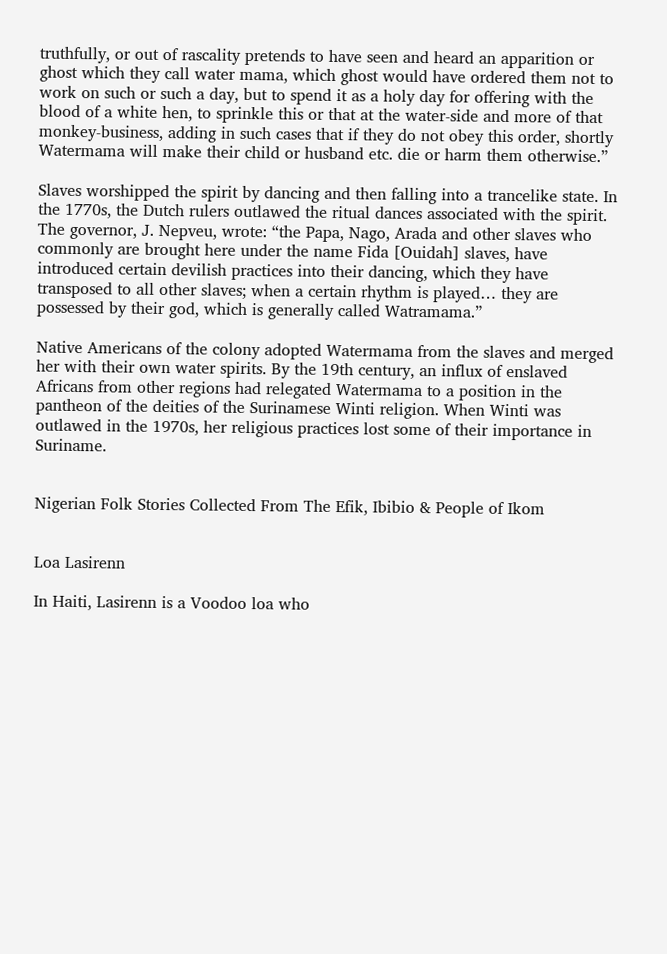truthfully, or out of rascality pretends to have seen and heard an apparition or ghost which they call water mama, which ghost would have ordered them not to work on such or such a day, but to spend it as a holy day for offering with the blood of a white hen, to sprinkle this or that at the water-side and more of that monkey-business, adding in such cases that if they do not obey this order, shortly Watermama will make their child or husband etc. die or harm them otherwise.”

Slaves worshipped the spirit by dancing and then falling into a trancelike state. In the 1770s, the Dutch rulers outlawed the ritual dances associated with the spirit. The governor, J. Nepveu, wrote: “the Papa, Nago, Arada and other slaves who commonly are brought here under the name Fida [Ouidah] slaves, have introduced certain devilish practices into their dancing, which they have transposed to all other slaves; when a certain rhythm is played… they are possessed by their god, which is generally called Watramama.”

Native Americans of the colony adopted Watermama from the slaves and merged her with their own water spirits. By the 19th century, an influx of enslaved Africans from other regions had relegated Watermama to a position in the pantheon of the deities of the Surinamese Winti religion. When Winti was outlawed in the 1970s, her religious practices lost some of their importance in Suriname.


Nigerian Folk Stories Collected From The Efik, Ibibio & People of Ikom


Loa Lasirenn

In Haiti, Lasirenn is a Voodoo loa who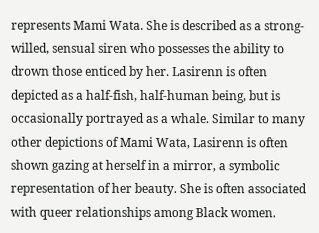represents Mami Wata. She is described as a strong-willed, sensual siren who possesses the ability to drown those enticed by her. Lasirenn is often depicted as a half-fish, half-human being, but is occasionally portrayed as a whale. Similar to many other depictions of Mami Wata, Lasirenn is often shown gazing at herself in a mirror, a symbolic representation of her beauty. She is often associated with queer relationships among Black women.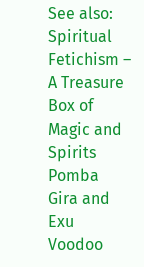See also:
Spiritual Fetichism – A Treasure Box of Magic and Spirits
Pomba Gira and Exu
Voodoo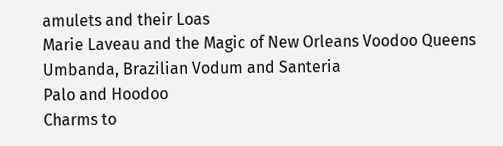amulets and their Loas
Marie Laveau and the Magic of New Orleans Voodoo Queens
Umbanda, Brazilian Vodum and Santeria
Palo and Hoodoo
Charms to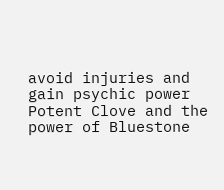avoid injuries and gain psychic power
Potent Clove and the power of Bluestone